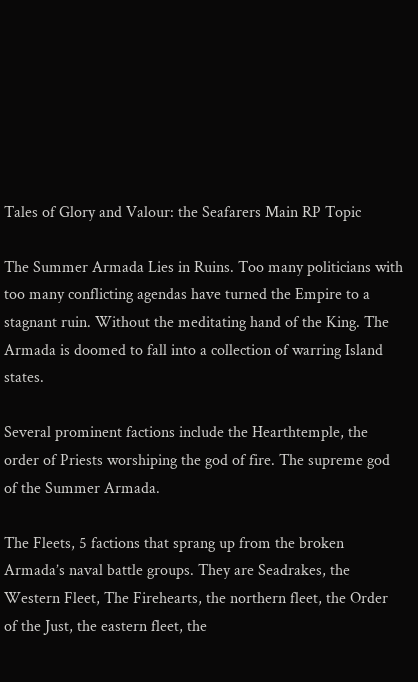Tales of Glory and Valour: the Seafarers Main RP Topic

The Summer Armada Lies in Ruins. Too many politicians with too many conflicting agendas have turned the Empire to a stagnant ruin. Without the meditating hand of the King. The Armada is doomed to fall into a collection of warring Island states.

Several prominent factions include the Hearthtemple, the order of Priests worshiping the god of fire. The supreme god of the Summer Armada.

The Fleets, 5 factions that sprang up from the broken Armada’s naval battle groups. They are Seadrakes, the Western Fleet, The Firehearts, the northern fleet, the Order of the Just, the eastern fleet, the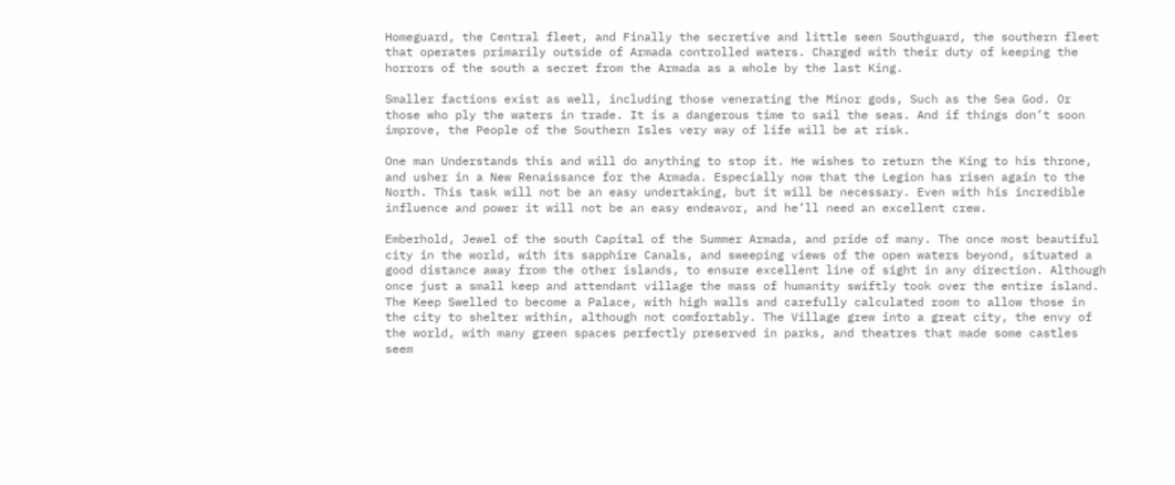Homeguard, the Central fleet, and Finally the secretive and little seen Southguard, the southern fleet that operates primarily outside of Armada controlled waters. Charged with their duty of keeping the horrors of the south a secret from the Armada as a whole by the last King.

Smaller factions exist as well, including those venerating the Minor gods, Such as the Sea God. Or those who ply the waters in trade. It is a dangerous time to sail the seas. And if things don’t soon improve, the People of the Southern Isles very way of life will be at risk.

One man Understands this and will do anything to stop it. He wishes to return the King to his throne, and usher in a New Renaissance for the Armada. Especially now that the Legion has risen again to the North. This task will not be an easy undertaking, but it will be necessary. Even with his incredible influence and power it will not be an easy endeavor, and he’ll need an excellent crew.

Emberhold, Jewel of the south Capital of the Summer Armada, and pride of many. The once most beautiful city in the world, with its sapphire Canals, and sweeping views of the open waters beyond, situated a good distance away from the other islands, to ensure excellent line of sight in any direction. Although once just a small keep and attendant village the mass of humanity swiftly took over the entire island. The Keep Swelled to become a Palace, with high walls and carefully calculated room to allow those in the city to shelter within, although not comfortably. The Village grew into a great city, the envy of the world, with many green spaces perfectly preserved in parks, and theatres that made some castles seem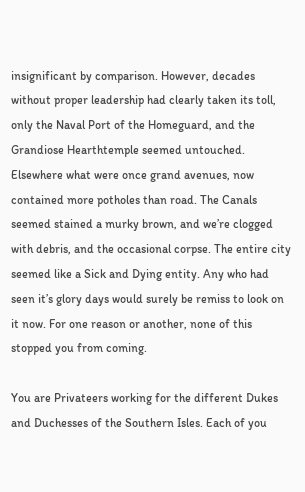insignificant by comparison. However, decades without proper leadership had clearly taken its toll, only the Naval Port of the Homeguard, and the Grandiose Hearthtemple seemed untouched. Elsewhere what were once grand avenues, now contained more potholes than road. The Canals seemed stained a murky brown, and we’re clogged with debris, and the occasional corpse. The entire city seemed like a Sick and Dying entity. Any who had seen it’s glory days would surely be remiss to look on it now. For one reason or another, none of this stopped you from coming.

You are Privateers working for the different Dukes and Duchesses of the Southern Isles. Each of you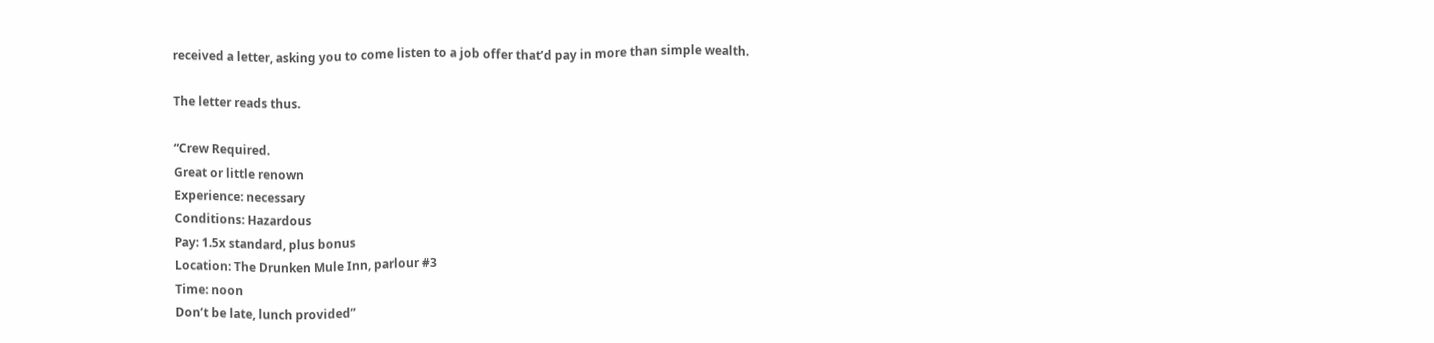received a letter, asking you to come listen to a job offer that’d pay in more than simple wealth.

The letter reads thus.

“Crew Required.
Great or little renown
Experience: necessary
Conditions: Hazardous
Pay: 1.5x standard, plus bonus
Location: The Drunken Mule Inn, parlour #3
Time: noon
Don’t be late, lunch provided”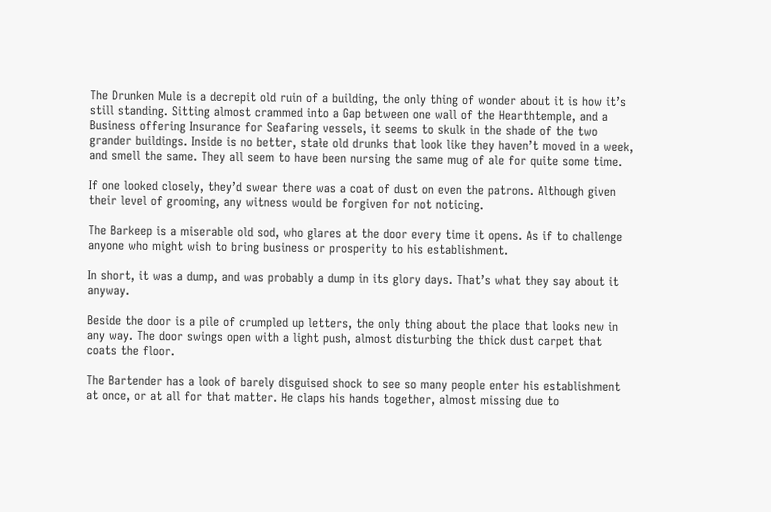The Drunken Mule is a decrepit old ruin of a building, the only thing of wonder about it is how it’s still standing. Sitting almost crammed into a Gap between one wall of the Hearthtemple, and a Business offering Insurance for Seafaring vessels, it seems to skulk in the shade of the two grander buildings. Inside is no better, stałe old drunks that look like they haven’t moved in a week, and smell the same. They all seem to have been nursing the same mug of ale for quite some time.

If one looked closely, they’d swear there was a coat of dust on even the patrons. Although given their level of grooming, any witness would be forgiven for not noticing.

The Barkeep is a miserable old sod, who glares at the door every time it opens. As if to challenge anyone who might wish to bring business or prosperity to his establishment.

In short, it was a dump, and was probably a dump in its glory days. That’s what they say about it anyway.

Beside the door is a pile of crumpled up letters, the only thing about the place that looks new in any way. The door swings open with a light push, almost disturbing the thick dust carpet that coats the floor.

The Bartender has a look of barely disguised shock to see so many people enter his establishment at once, or at all for that matter. He claps his hands together, almost missing due to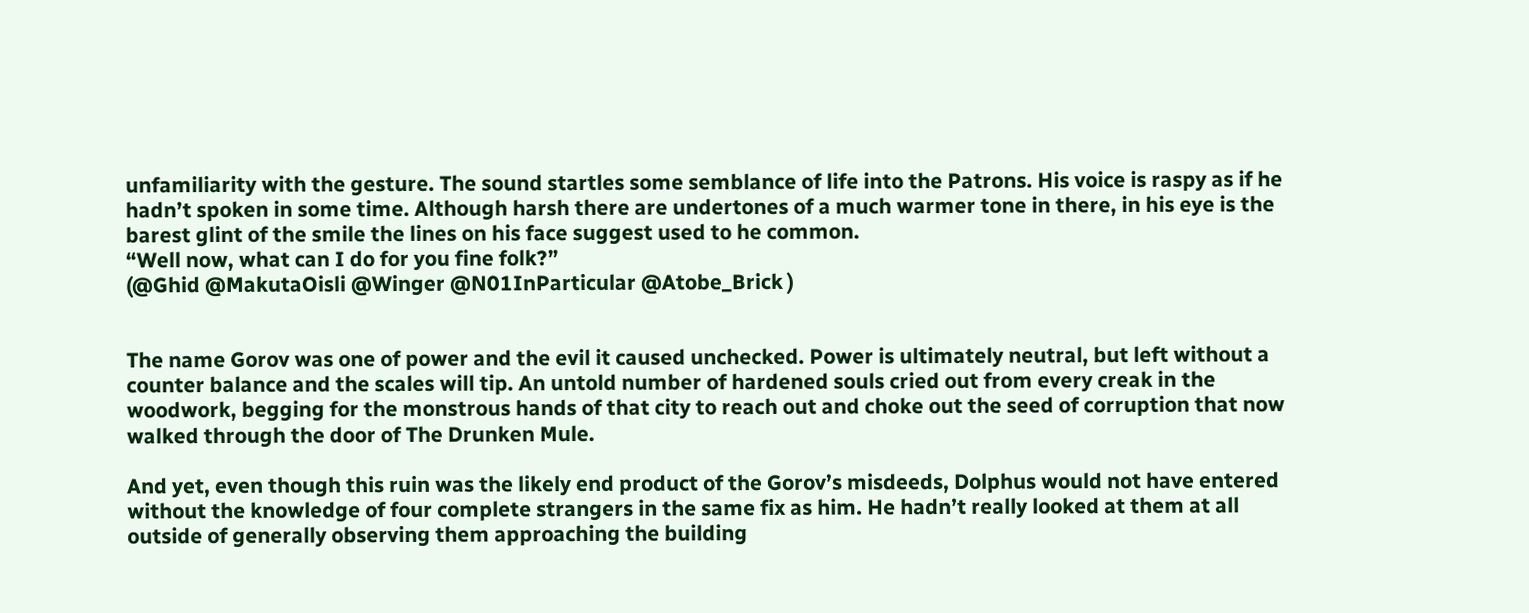unfamiliarity with the gesture. The sound startles some semblance of life into the Patrons. His voice is raspy as if he hadn’t spoken in some time. Although harsh there are undertones of a much warmer tone in there, in his eye is the barest glint of the smile the lines on his face suggest used to he common.
“Well now, what can I do for you fine folk?”
(@Ghid @MakutaOisli @Winger @N01InParticular @Atobe_Brick )


The name Gorov was one of power and the evil it caused unchecked. Power is ultimately neutral, but left without a counter balance and the scales will tip. An untold number of hardened souls cried out from every creak in the woodwork, begging for the monstrous hands of that city to reach out and choke out the seed of corruption that now walked through the door of The Drunken Mule.

And yet, even though this ruin was the likely end product of the Gorov’s misdeeds, Dolphus would not have entered without the knowledge of four complete strangers in the same fix as him. He hadn’t really looked at them at all outside of generally observing them approaching the building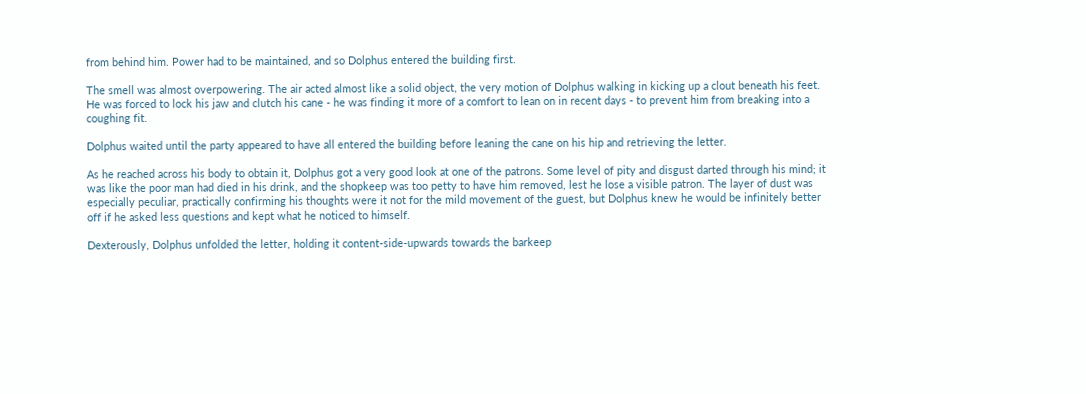from behind him. Power had to be maintained, and so Dolphus entered the building first.

The smell was almost overpowering. The air acted almost like a solid object, the very motion of Dolphus walking in kicking up a clout beneath his feet. He was forced to lock his jaw and clutch his cane - he was finding it more of a comfort to lean on in recent days - to prevent him from breaking into a coughing fit.

Dolphus waited until the party appeared to have all entered the building before leaning the cane on his hip and retrieving the letter.

As he reached across his body to obtain it, Dolphus got a very good look at one of the patrons. Some level of pity and disgust darted through his mind; it was like the poor man had died in his drink, and the shopkeep was too petty to have him removed, lest he lose a visible patron. The layer of dust was especially peculiar, practically confirming his thoughts were it not for the mild movement of the guest, but Dolphus knew he would be infinitely better off if he asked less questions and kept what he noticed to himself.

Dexterously, Dolphus unfolded the letter, holding it content-side-upwards towards the barkeep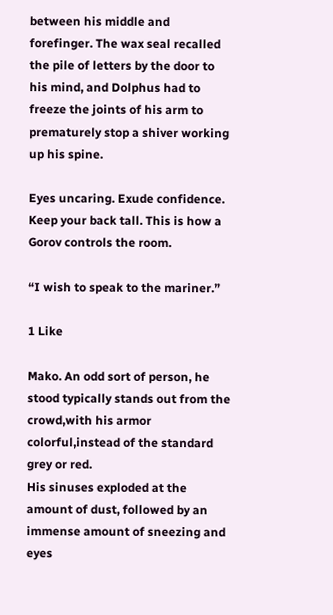between his middle and forefinger. The wax seal recalled the pile of letters by the door to his mind, and Dolphus had to freeze the joints of his arm to prematurely stop a shiver working up his spine.

Eyes uncaring. Exude confidence. Keep your back tall. This is how a Gorov controls the room.

“I wish to speak to the mariner.”

1 Like

Mako. An odd sort of person, he stood typically stands out from the crowd,with his armor colorful,instead of the standard grey or red.
His sinuses exploded at the amount of dust, followed by an immense amount of sneezing and eyes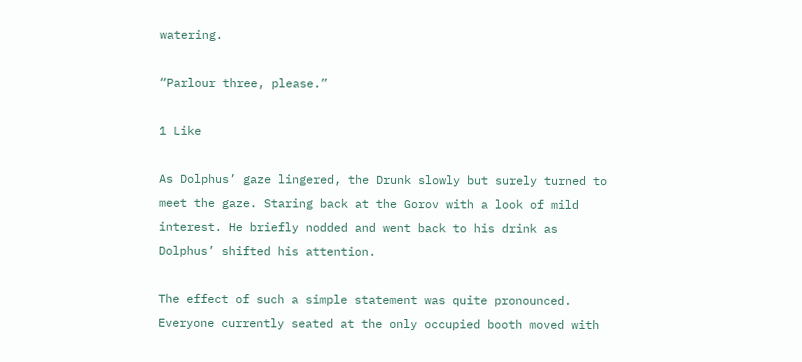watering.

“Parlour three, please.”

1 Like

As Dolphus’ gaze lingered, the Drunk slowly but surely turned to meet the gaze. Staring back at the Gorov with a look of mild interest. He briefly nodded and went back to his drink as Dolphus’ shifted his attention.

The effect of such a simple statement was quite pronounced. Everyone currently seated at the only occupied booth moved with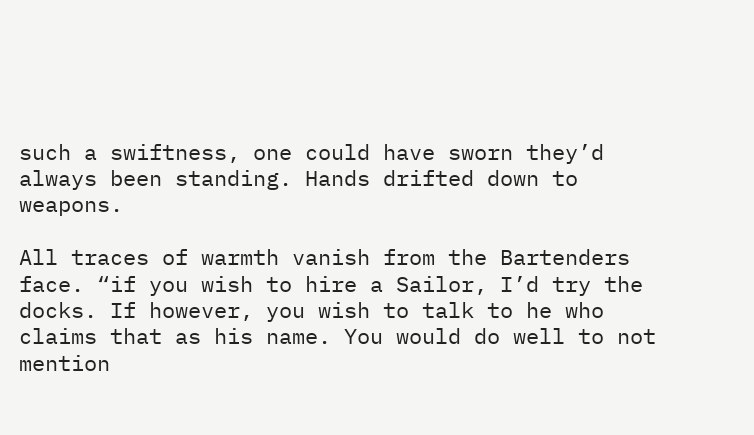such a swiftness, one could have sworn they’d always been standing. Hands drifted down to weapons.

All traces of warmth vanish from the Bartenders face. “if you wish to hire a Sailor, I’d try the docks. If however, you wish to talk to he who claims that as his name. You would do well to not mention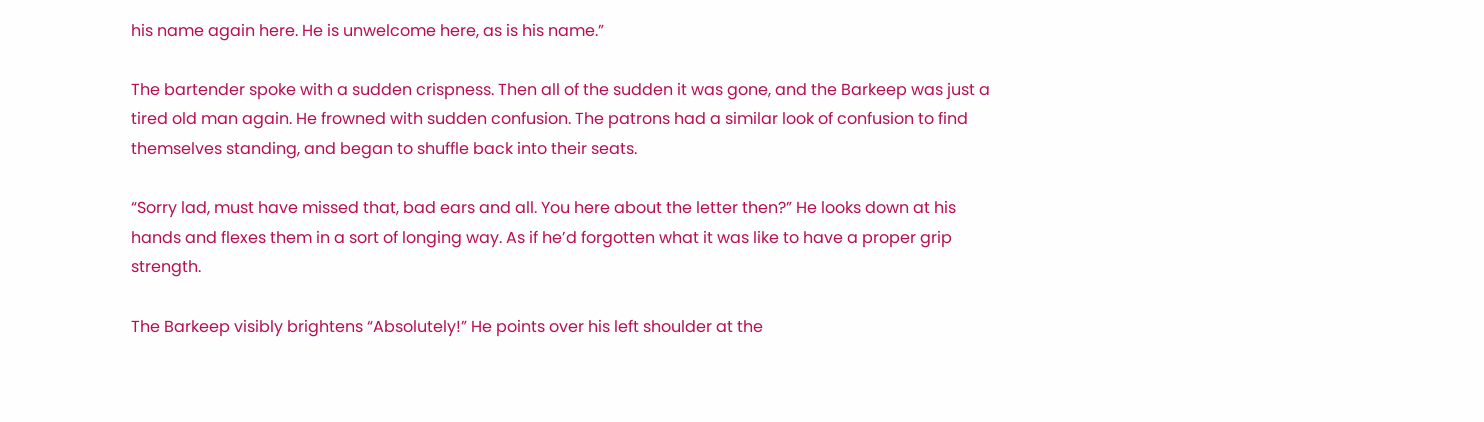his name again here. He is unwelcome here, as is his name.”

The bartender spoke with a sudden crispness. Then all of the sudden it was gone, and the Barkeep was just a tired old man again. He frowned with sudden confusion. The patrons had a similar look of confusion to find themselves standing, and began to shuffle back into their seats.

“Sorry lad, must have missed that, bad ears and all. You here about the letter then?” He looks down at his hands and flexes them in a sort of longing way. As if he’d forgotten what it was like to have a proper grip strength.

The Barkeep visibly brightens “Absolutely!” He points over his left shoulder at the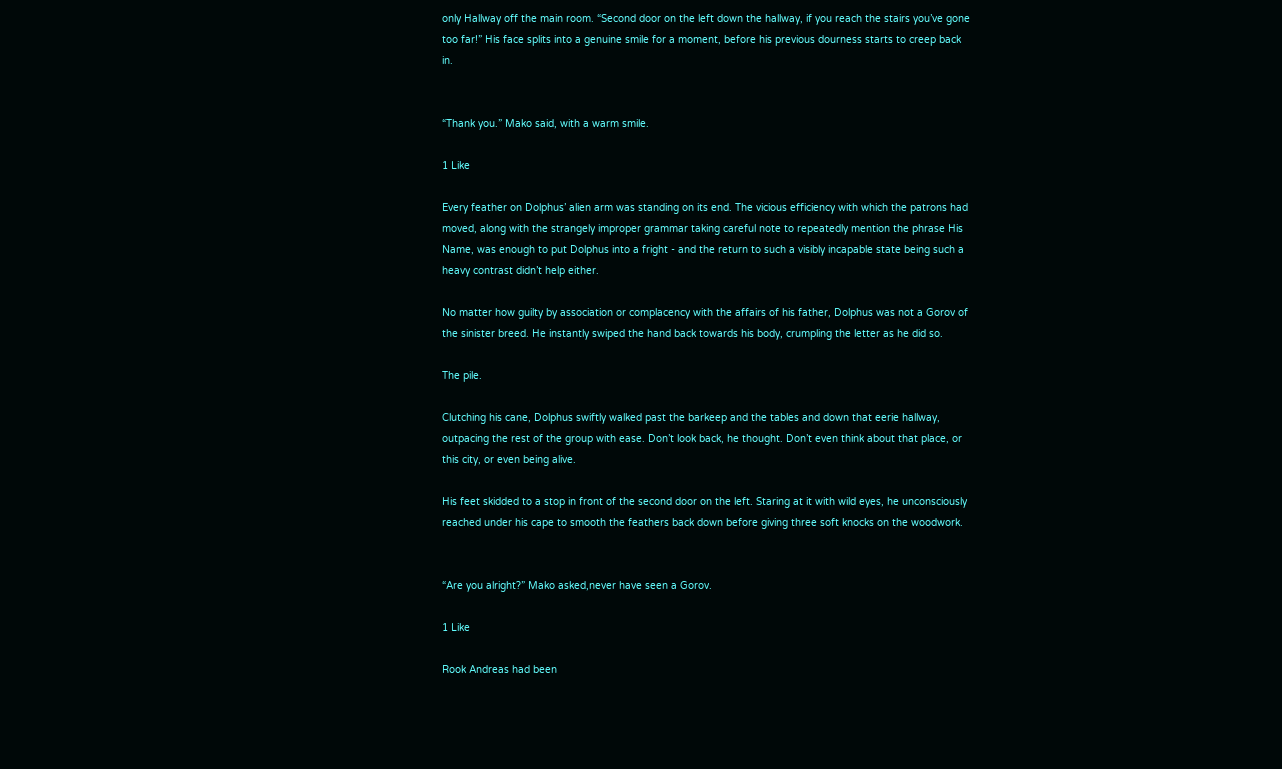only Hallway off the main room. “Second door on the left down the hallway, if you reach the stairs you’ve gone too far!” His face splits into a genuine smile for a moment, before his previous dourness starts to creep back in.


“Thank you.” Mako said, with a warm smile.

1 Like

Every feather on Dolphus’ alien arm was standing on its end. The vicious efficiency with which the patrons had moved, along with the strangely improper grammar taking careful note to repeatedly mention the phrase His Name, was enough to put Dolphus into a fright - and the return to such a visibly incapable state being such a heavy contrast didn’t help either.

No matter how guilty by association or complacency with the affairs of his father, Dolphus was not a Gorov of the sinister breed. He instantly swiped the hand back towards his body, crumpling the letter as he did so.

The pile.

Clutching his cane, Dolphus swiftly walked past the barkeep and the tables and down that eerie hallway, outpacing the rest of the group with ease. Don’t look back, he thought. Don’t even think about that place, or this city, or even being alive.

His feet skidded to a stop in front of the second door on the left. Staring at it with wild eyes, he unconsciously reached under his cape to smooth the feathers back down before giving three soft knocks on the woodwork.


“Are you alright?” Mako asked,never have seen a Gorov.

1 Like

Rook Andreas had been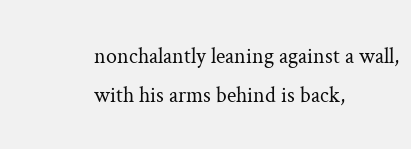nonchalantly leaning against a wall, with his arms behind is back,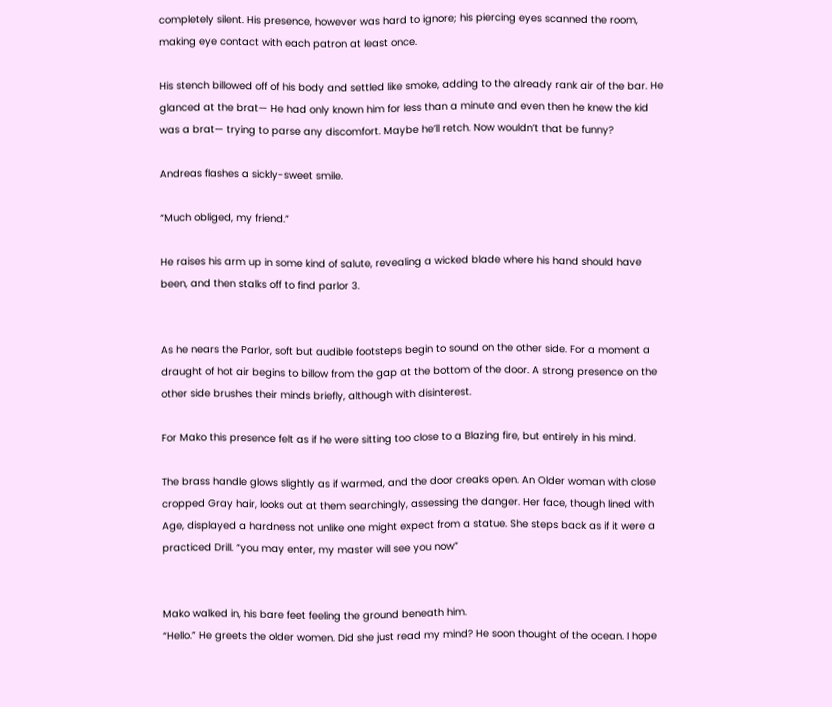completely silent. His presence, however was hard to ignore; his piercing eyes scanned the room, making eye contact with each patron at least once.

His stench billowed off of his body and settled like smoke, adding to the already rank air of the bar. He glanced at the brat— He had only known him for less than a minute and even then he knew the kid was a brat— trying to parse any discomfort. Maybe he’ll retch. Now wouldn’t that be funny?

Andreas flashes a sickly-sweet smile.

“Much obliged, my friend.”

He raises his arm up in some kind of salute, revealing a wicked blade where his hand should have been, and then stalks off to find parlor 3.


As he nears the Parlor, soft but audible footsteps begin to sound on the other side. For a moment a draught of hot air begins to billow from the gap at the bottom of the door. A strong presence on the other side brushes their minds briefly, although with disinterest.

For Mako this presence felt as if he were sitting too close to a Blazing fire, but entirely in his mind.

The brass handle glows slightly as if warmed, and the door creaks open. An Older woman with close cropped Gray hair, looks out at them searchingly, assessing the danger. Her face, though lined with Age, displayed a hardness not unlike one might expect from a statue. She steps back as if it were a practiced Drill. “you may enter, my master will see you now”


Mako walked in, his bare feet feeling the ground beneath him.
“Hello.” He greets the older women. Did she just read my mind? He soon thought of the ocean. I hope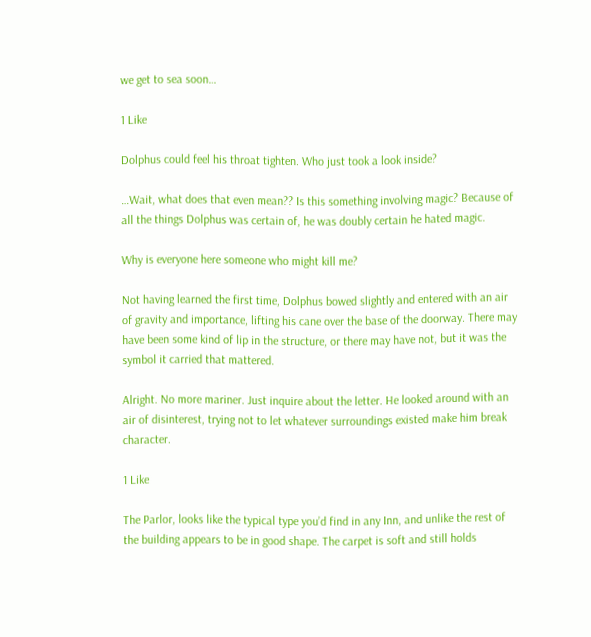we get to sea soon…

1 Like

Dolphus could feel his throat tighten. Who just took a look inside?

…Wait, what does that even mean?? Is this something involving magic? Because of all the things Dolphus was certain of, he was doubly certain he hated magic.

Why is everyone here someone who might kill me?

Not having learned the first time, Dolphus bowed slightly and entered with an air of gravity and importance, lifting his cane over the base of the doorway. There may have been some kind of lip in the structure, or there may have not, but it was the symbol it carried that mattered.

Alright. No more mariner. Just inquire about the letter. He looked around with an air of disinterest, trying not to let whatever surroundings existed make him break character.

1 Like

The Parlor, looks like the typical type you’d find in any Inn, and unlike the rest of the building appears to be in good shape. The carpet is soft and still holds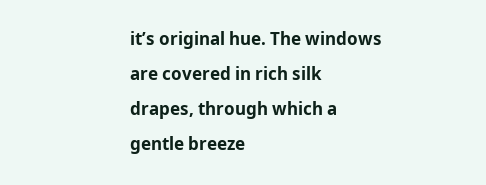it’s original hue. The windows are covered in rich silk drapes, through which a gentle breeze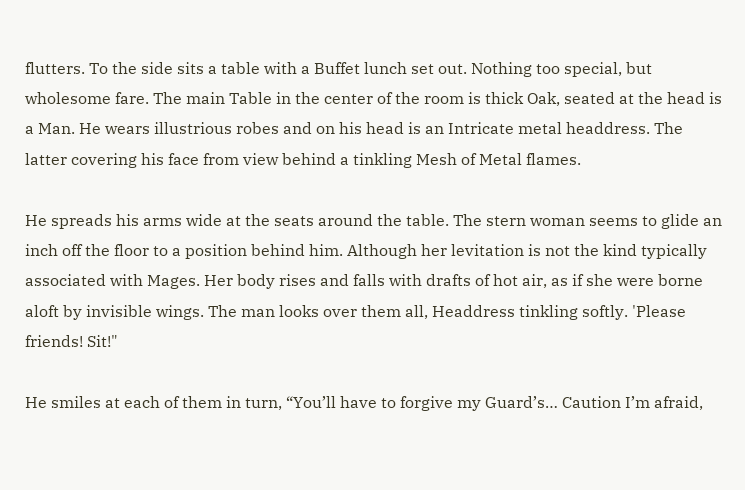flutters. To the side sits a table with a Buffet lunch set out. Nothing too special, but wholesome fare. The main Table in the center of the room is thick Oak, seated at the head is a Man. He wears illustrious robes and on his head is an Intricate metal headdress. The latter covering his face from view behind a tinkling Mesh of Metal flames.

He spreads his arms wide at the seats around the table. The stern woman seems to glide an inch off the floor to a position behind him. Although her levitation is not the kind typically associated with Mages. Her body rises and falls with drafts of hot air, as if she were borne aloft by invisible wings. The man looks over them all, Headdress tinkling softly. 'Please friends! Sit!"

He smiles at each of them in turn, “You’ll have to forgive my Guard’s… Caution I’m afraid,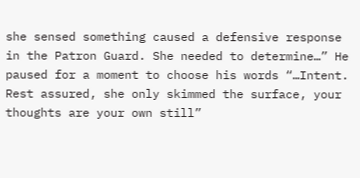she sensed something caused a defensive response in the Patron Guard. She needed to determine…” He paused for a moment to choose his words “…Intent. Rest assured, she only skimmed the surface, your thoughts are your own still”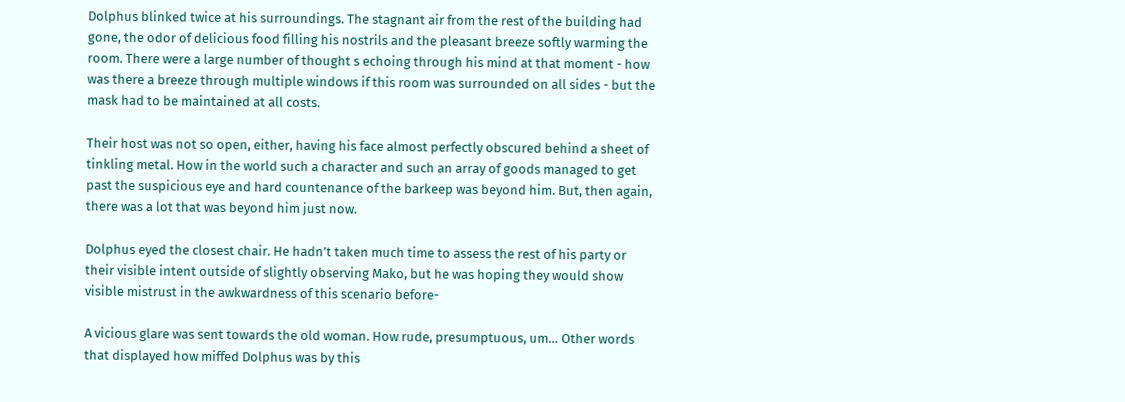Dolphus blinked twice at his surroundings. The stagnant air from the rest of the building had gone, the odor of delicious food filling his nostrils and the pleasant breeze softly warming the room. There were a large number of thought s echoing through his mind at that moment - how was there a breeze through multiple windows if this room was surrounded on all sides - but the mask had to be maintained at all costs.

Their host was not so open, either, having his face almost perfectly obscured behind a sheet of tinkling metal. How in the world such a character and such an array of goods managed to get past the suspicious eye and hard countenance of the barkeep was beyond him. But, then again, there was a lot that was beyond him just now.

Dolphus eyed the closest chair. He hadn’t taken much time to assess the rest of his party or their visible intent outside of slightly observing Mako, but he was hoping they would show visible mistrust in the awkwardness of this scenario before-

A vicious glare was sent towards the old woman. How rude, presumptuous, um… Other words that displayed how miffed Dolphus was by this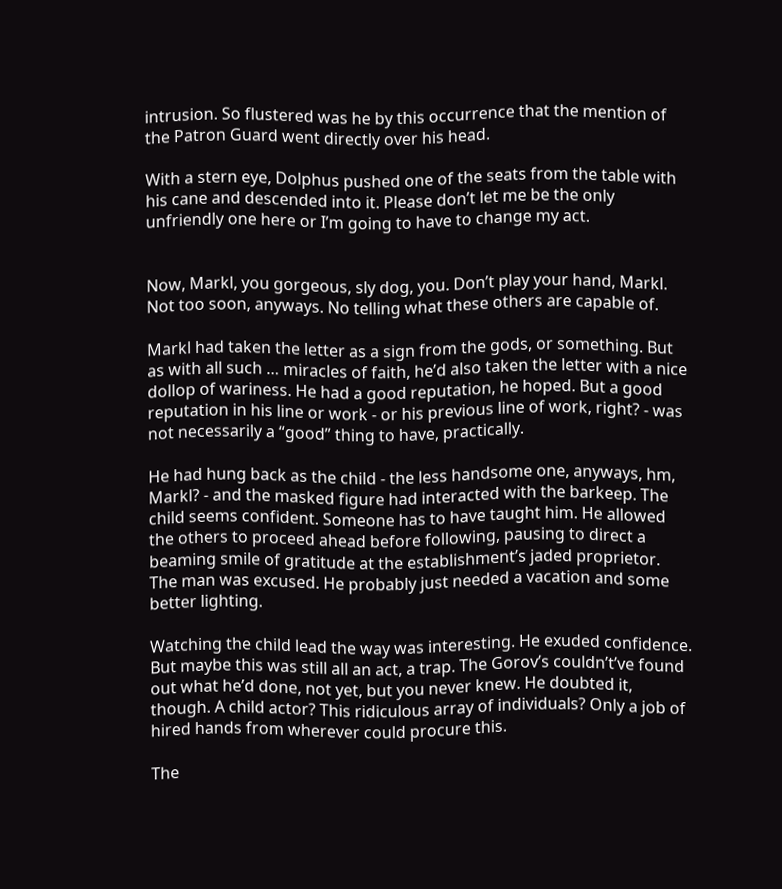intrusion. So flustered was he by this occurrence that the mention of the Patron Guard went directly over his head.

With a stern eye, Dolphus pushed one of the seats from the table with his cane and descended into it. Please don’t let me be the only unfriendly one here or I’m going to have to change my act.


Now, Markl, you gorgeous, sly dog, you. Don’t play your hand, Markl. Not too soon, anyways. No telling what these others are capable of.

Markl had taken the letter as a sign from the gods, or something. But as with all such … miracles of faith, he’d also taken the letter with a nice dollop of wariness. He had a good reputation, he hoped. But a good reputation in his line or work - or his previous line of work, right? - was not necessarily a “good” thing to have, practically.

He had hung back as the child - the less handsome one, anyways, hm, Markl? - and the masked figure had interacted with the barkeep. The child seems confident. Someone has to have taught him. He allowed the others to proceed ahead before following, pausing to direct a beaming smile of gratitude at the establishment’s jaded proprietor. The man was excused. He probably just needed a vacation and some better lighting.

Watching the child lead the way was interesting. He exuded confidence. But maybe this was still all an act, a trap. The Gorov’s couldn’t’ve found out what he’d done, not yet, but you never knew. He doubted it, though. A child actor? This ridiculous array of individuals? Only a job of hired hands from wherever could procure this.

The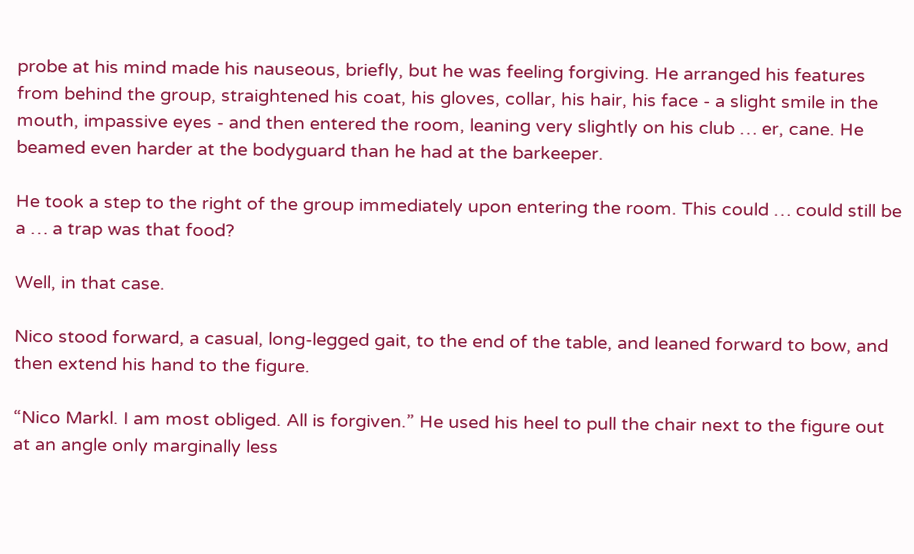probe at his mind made his nauseous, briefly, but he was feeling forgiving. He arranged his features from behind the group, straightened his coat, his gloves, collar, his hair, his face - a slight smile in the mouth, impassive eyes - and then entered the room, leaning very slightly on his club … er, cane. He beamed even harder at the bodyguard than he had at the barkeeper.

He took a step to the right of the group immediately upon entering the room. This could … could still be a … a trap was that food?

Well, in that case.

Nico stood forward, a casual, long-legged gait, to the end of the table, and leaned forward to bow, and then extend his hand to the figure.

“Nico Markl. I am most obliged. All is forgiven.” He used his heel to pull the chair next to the figure out at an angle only marginally less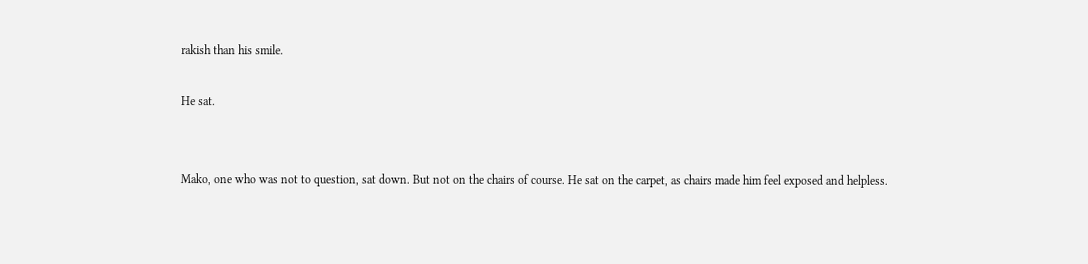rakish than his smile.

He sat.


Mako, one who was not to question, sat down. But not on the chairs of course. He sat on the carpet, as chairs made him feel exposed and helpless.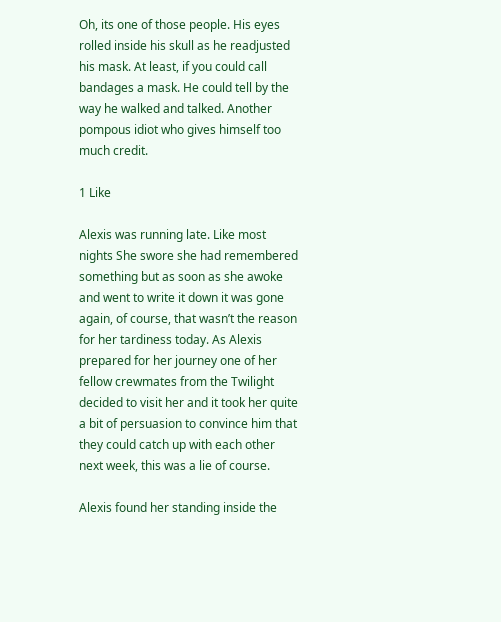Oh, its one of those people. His eyes rolled inside his skull as he readjusted his mask. At least, if you could call bandages a mask. He could tell by the way he walked and talked. Another pompous idiot who gives himself too much credit.

1 Like

Alexis was running late. Like most nights She swore she had remembered something but as soon as she awoke and went to write it down it was gone again, of course, that wasn’t the reason for her tardiness today. As Alexis prepared for her journey one of her fellow crewmates from the Twilight decided to visit her and it took her quite a bit of persuasion to convince him that they could catch up with each other next week, this was a lie of course.

Alexis found her standing inside the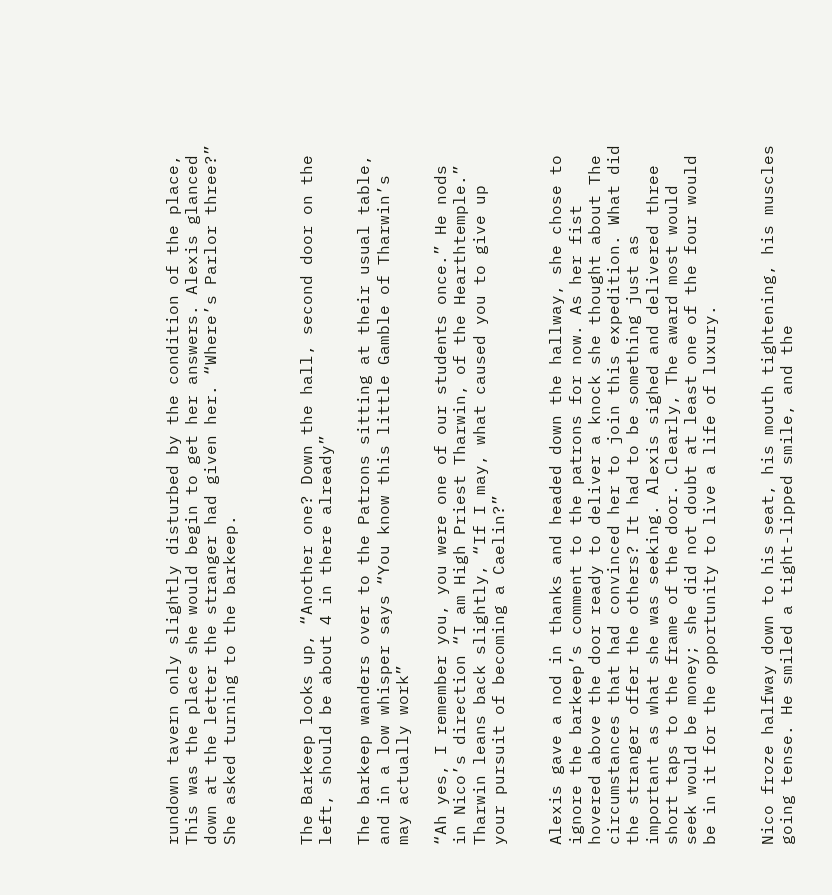rundown tavern only slightly disturbed by the condition of the place, This was the place she would begin to get her answers. Alexis glanced down at the letter the stranger had given her. “Where’s Parlor three?” She asked turning to the barkeep.



The Barkeep looks up, “Another one? Down the hall, second door on the left, should be about 4 in there already”

The barkeep wanders over to the Patrons sitting at their usual table, and in a low whisper says “You know this little Gamble of Tharwin’s may actually work”

“Ah yes, I remember you, you were one of our students once.” He nods in Nico’s direction “I am High Priest Tharwin, of the Hearthtemple.” Tharwin leans back slightly, “If I may, what caused you to give up your pursuit of becoming a Caelin?”


Alexis gave a nod in thanks and headed down the hallway, she chose to ignore the barkeep’s comment to the patrons for now. As her fist hovered above the door ready to deliver a knock she thought about The circumstances that had convinced her to join this expedition. What did the stranger offer the others? It had to be something just as important as what she was seeking. Alexis sighed and delivered three short taps to the frame of the door. Clearly, The award most would seek would be money; she did not doubt at least one of the four would be in it for the opportunity to live a life of luxury.


Nico froze halfway down to his seat, his mouth tightening, his muscles going tense. He smiled a tight-lipped smile, and the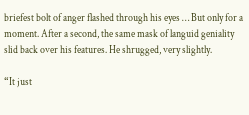briefest bolt of anger flashed through his eyes … But only for a moment. After a second, the same mask of languid geniality slid back over his features. He shrugged, very slightly.

“It just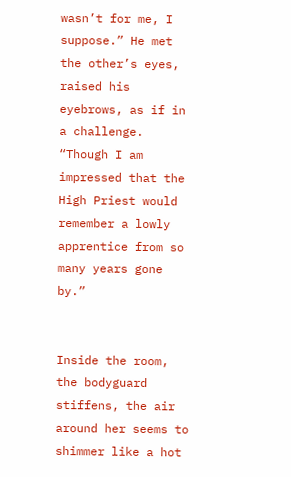wasn’t for me, I suppose.” He met the other’s eyes, raised his eyebrows, as if in a challenge. “Though I am impressed that the High Priest would remember a lowly apprentice from so many years gone by.”


Inside the room, the bodyguard stiffens, the air around her seems to shimmer like a hot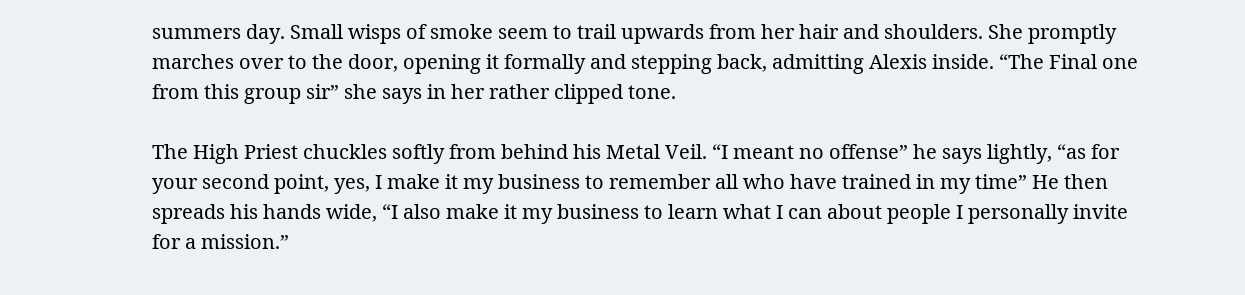summers day. Small wisps of smoke seem to trail upwards from her hair and shoulders. She promptly marches over to the door, opening it formally and stepping back, admitting Alexis inside. “The Final one from this group sir” she says in her rather clipped tone.

The High Priest chuckles softly from behind his Metal Veil. “I meant no offense” he says lightly, “as for your second point, yes, I make it my business to remember all who have trained in my time” He then spreads his hands wide, “I also make it my business to learn what I can about people I personally invite for a mission.”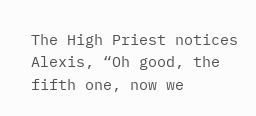The High Priest notices Alexis, “Oh good, the fifth one, now we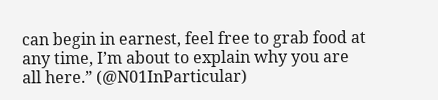can begin in earnest, feel free to grab food at any time, I’m about to explain why you are all here.” (@N01InParticular)